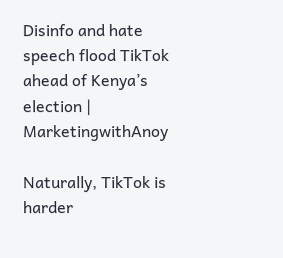Disinfo and hate speech flood TikTok ahead of Kenya’s election | MarketingwithAnoy

Naturally, TikTok is harder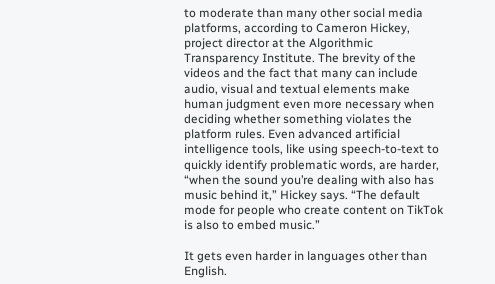to moderate than many other social media platforms, according to Cameron Hickey, project director at the Algorithmic Transparency Institute. The brevity of the videos and the fact that many can include audio, visual and textual elements make human judgment even more necessary when deciding whether something violates the platform rules. Even advanced artificial intelligence tools, like using speech-to-text to quickly identify problematic words, are harder, “when the sound you’re dealing with also has music behind it,” Hickey says. “The default mode for people who create content on TikTok is also to embed music.”

It gets even harder in languages other than English.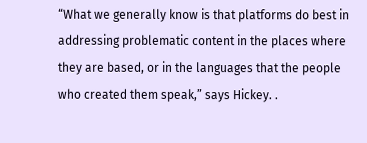“What we generally know is that platforms do best in addressing problematic content in the places where they are based, or in the languages that the people who created them speak,” says Hickey. .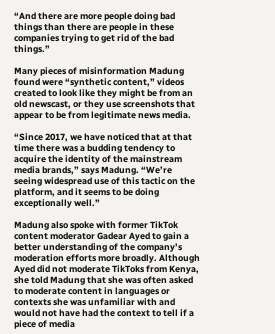“And there are more people doing bad things than there are people in these companies trying to get rid of the bad things.”

Many pieces of misinformation Madung found were “synthetic content,” videos created to look like they might be from an old newscast, or they use screenshots that appear to be from legitimate news media.

“Since 2017, we have noticed that at that time there was a budding tendency to acquire the identity of the mainstream media brands,” says Madung. “We’re seeing widespread use of this tactic on the platform, and it seems to be doing exceptionally well.”

Madung also spoke with former TikTok content moderator Gadear Ayed to gain a better understanding of the company’s moderation efforts more broadly. Although Ayed did not moderate TikToks from Kenya, she told Madung that she was often asked to moderate content in languages or contexts she was unfamiliar with and would not have had the context to tell if a piece of media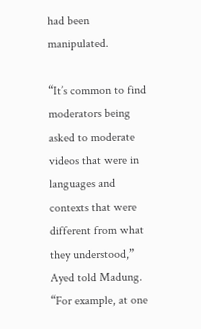had been manipulated.

“It’s common to find moderators being asked to moderate videos that were in languages and contexts that were different from what they understood,” Ayed told Madung. “For example, at one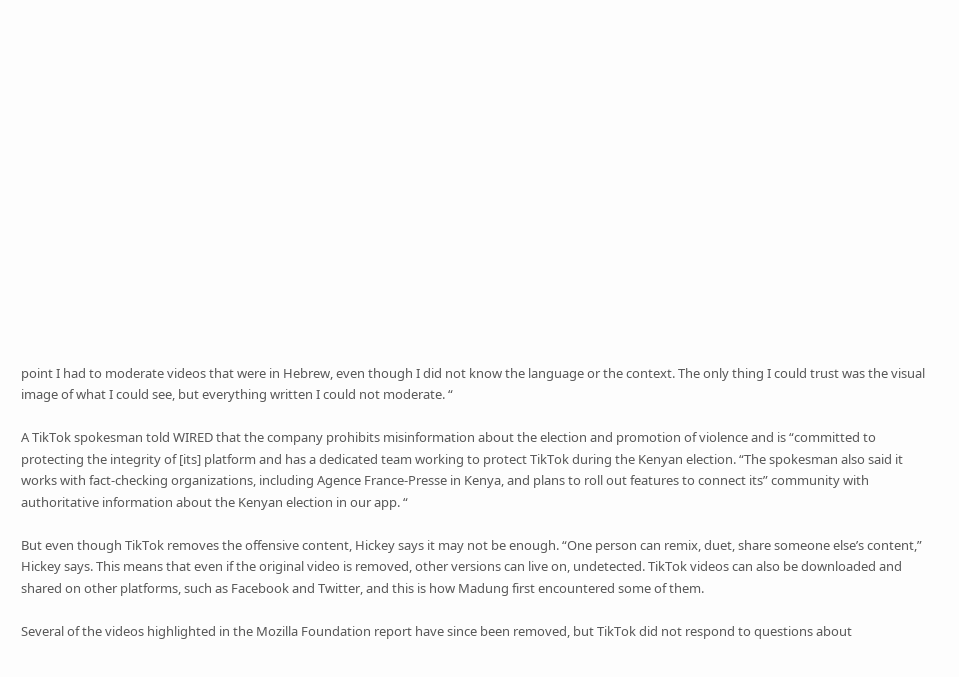point I had to moderate videos that were in Hebrew, even though I did not know the language or the context. The only thing I could trust was the visual image of what I could see, but everything written I could not moderate. “

A TikTok spokesman told WIRED that the company prohibits misinformation about the election and promotion of violence and is “committed to protecting the integrity of [its] platform and has a dedicated team working to protect TikTok during the Kenyan election. “The spokesman also said it works with fact-checking organizations, including Agence France-Presse in Kenya, and plans to roll out features to connect its” community with authoritative information about the Kenyan election in our app. “

But even though TikTok removes the offensive content, Hickey says it may not be enough. “One person can remix, duet, share someone else’s content,” Hickey says. This means that even if the original video is removed, other versions can live on, undetected. TikTok videos can also be downloaded and shared on other platforms, such as Facebook and Twitter, and this is how Madung first encountered some of them.

Several of the videos highlighted in the Mozilla Foundation report have since been removed, but TikTok did not respond to questions about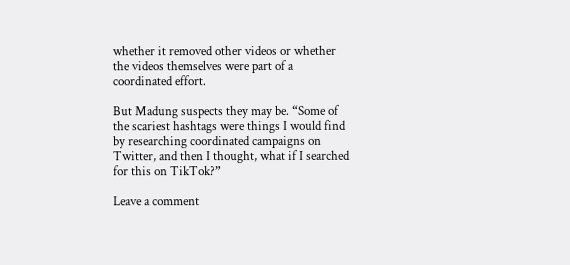whether it removed other videos or whether the videos themselves were part of a coordinated effort.

But Madung suspects they may be. “Some of the scariest hashtags were things I would find by researching coordinated campaigns on Twitter, and then I thought, what if I searched for this on TikTok?”

Leave a comment